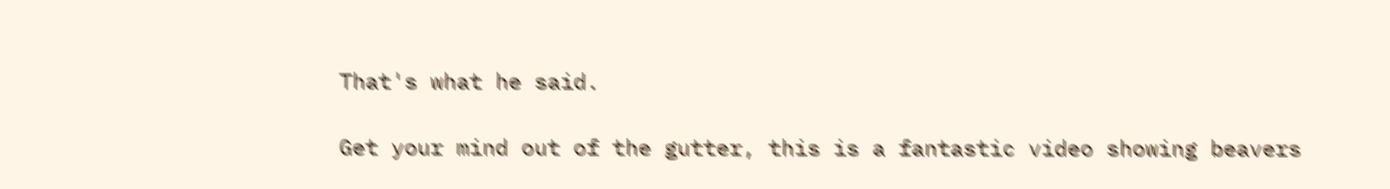That's what he said.

Get your mind out of the gutter, this is a fantastic video showing beavers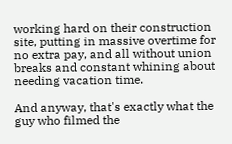working hard on their construction site, putting in massive overtime for no extra pay, and all without union breaks and constant whining about needing vacation time.

And anyway, that's exactly what the guy who filmed the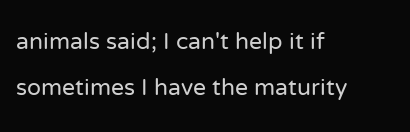animals said; I can't help it if sometimes I have the maturity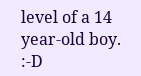level of a 14 year-old boy. :-D